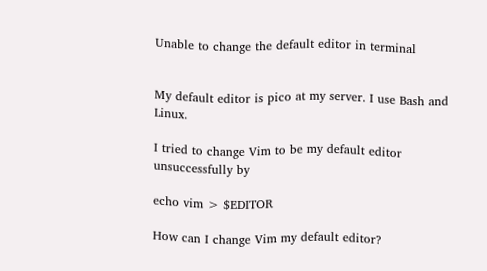Unable to change the default editor in terminal


My default editor is pico at my server. I use Bash and Linux.

I tried to change Vim to be my default editor unsuccessfully by

echo vim > $EDITOR

How can I change Vim my default editor?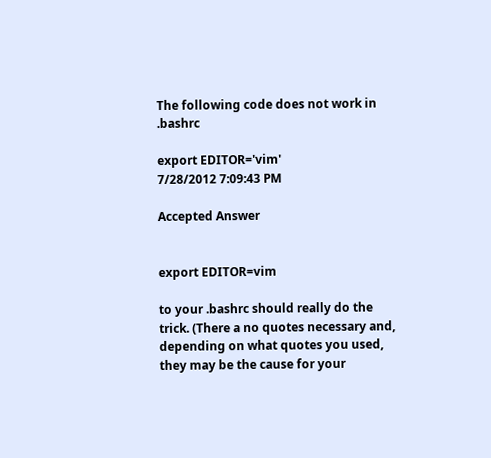The following code does not work in .bashrc

export EDITOR='vim'
7/28/2012 7:09:43 PM

Accepted Answer


export EDITOR=vim

to your .bashrc should really do the trick. (There a no quotes necessary and, depending on what quotes you used, they may be the cause for your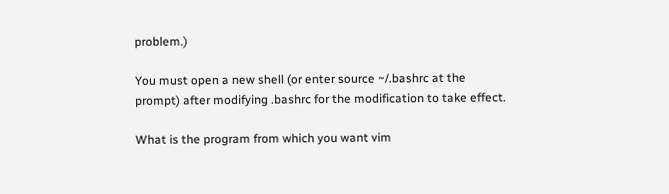problem.)

You must open a new shell (or enter source ~/.bashrc at the prompt) after modifying .bashrc for the modification to take effect.

What is the program from which you want vim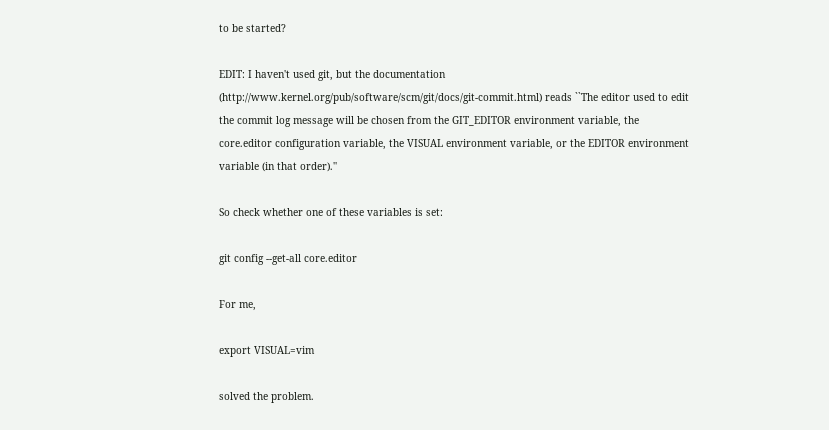to be started?

EDIT: I haven't used git, but the documentation (http://www.kernel.org/pub/software/scm/git/docs/git-commit.html) reads ``The editor used to edit the commit log message will be chosen from the GIT_EDITOR environment variable, the core.editor configuration variable, the VISUAL environment variable, or the EDITOR environment variable (in that order).''

So check whether one of these variables is set:

git config --get-all core.editor

For me,

export VISUAL=vim

solved the problem.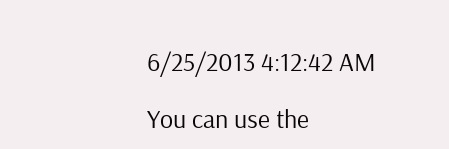6/25/2013 4:12:42 AM

You can use the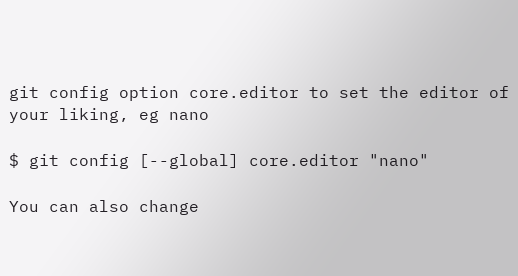git config option core.editor to set the editor of your liking, eg nano

$ git config [--global] core.editor "nano"

You can also change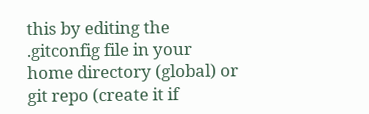this by editing the .gitconfig file in your home directory (global) or git repo (create it if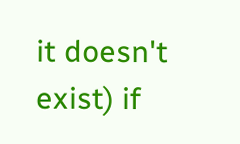it doesn't exist) if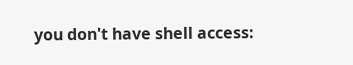you don't have shell access: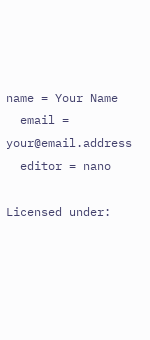name = Your Name
  email = your@email.address
  editor = nano

Licensed under: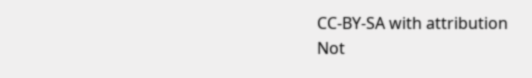CC-BY-SA with attribution
Not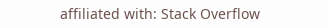affiliated with: Stack Overflow